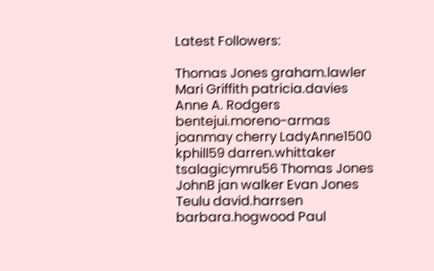Latest Followers:

Thomas Jones graham.lawler Mari Griffith patricia.davies Anne A. Rodgers bentejui.moreno-armas joanmay cherry LadyAnne1500 kphill59 darren.whittaker tsalagicymru56 Thomas Jones JohnB jan walker Evan Jones Teulu david.harrsen barbara.hogwood Paul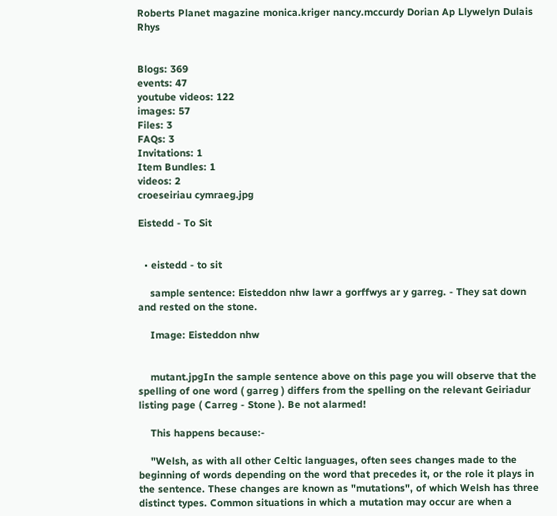Roberts Planet magazine monica.kriger nancy.mccurdy Dorian Ap Llywelyn Dulais Rhys


Blogs: 369
events: 47
youtube videos: 122
images: 57
Files: 3
FAQs: 3
Invitations: 1
Item Bundles: 1
videos: 2
croeseiriau cymraeg.jpg

Eistedd - To Sit


  • eistedd - to sit

    sample sentence: Eisteddon nhw lawr a gorffwys ar y garreg. - They sat down and rested on the stone.

    Image: Eisteddon nhw


    mutant.jpgIn the sample sentence above on this page you will observe that the spelling of one word ( garreg ) differs from the spelling on the relevant Geiriadur listing page ( Carreg - Stone ). Be not alarmed!

    This happens because:-

    "Welsh, as with all other Celtic languages, often sees changes made to the beginning of words depending on the word that precedes it, or the role it plays in the sentence. These changes are known as "mutations", of which Welsh has three distinct types. Common situations in which a mutation may occur are when a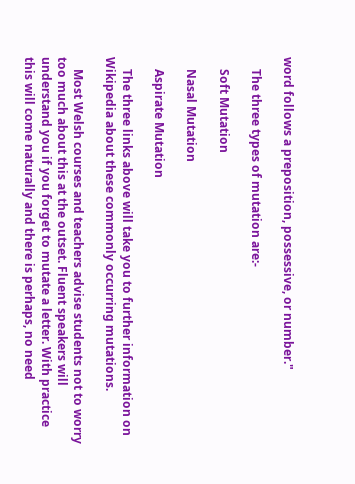word follows a preposition, possessive, or number."

    The three types of mutation are:-

    Soft Mutation

    Nasal Mutation

    Aspirate Mutation

    The three links above will take you to further information on Wikipedia about these commonly occurring mutations.

    Most Welsh courses and teachers advise students not to worry too much about this at the outset. Fluent speakers will understand you if you forget to mutate a letter. With practice this will come naturally and there is perhaps, no need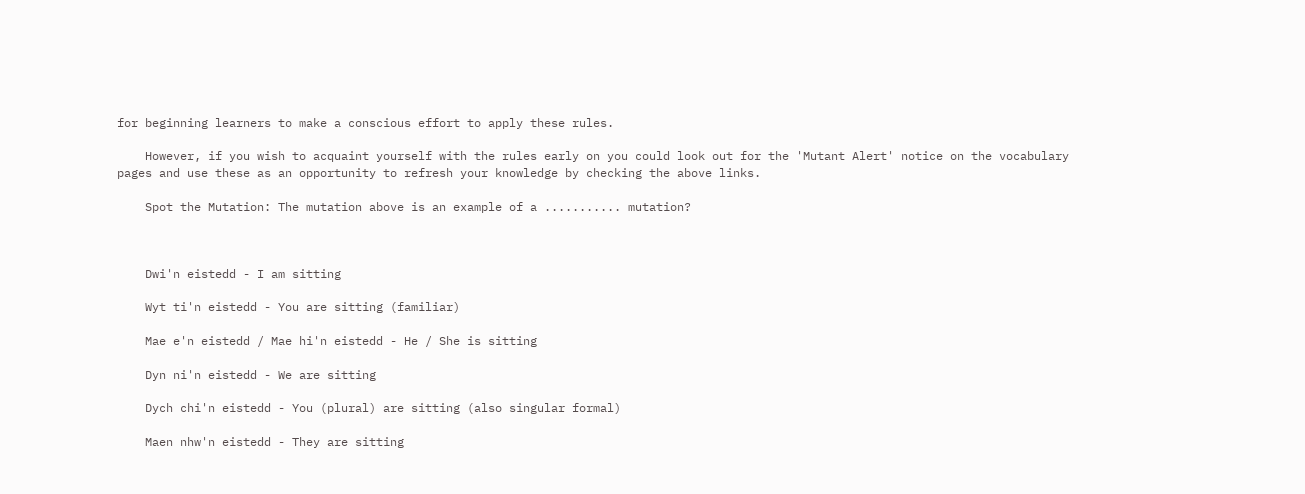for beginning learners to make a conscious effort to apply these rules.

    However, if you wish to acquaint yourself with the rules early on you could look out for the 'Mutant Alert' notice on the vocabulary pages and use these as an opportunity to refresh your knowledge by checking the above links.

    Spot the Mutation: The mutation above is an example of a ........... mutation?



    Dwi'n eistedd - I am sitting

    Wyt ti'n eistedd - You are sitting (familiar)

    Mae e'n eistedd / Mae hi'n eistedd - He / She is sitting

    Dyn ni'n eistedd - We are sitting

    Dych chi'n eistedd - You (plural) are sitting (also singular formal)

    Maen nhw'n eistedd - They are sitting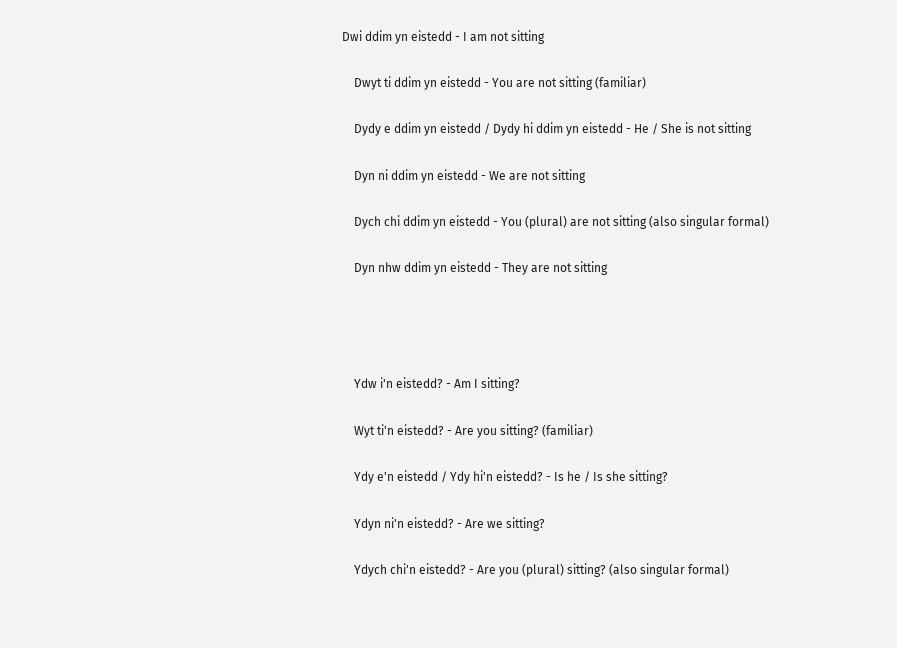Dwi ddim yn eistedd - I am not sitting

    Dwyt ti ddim yn eistedd - You are not sitting (familiar)

    Dydy e ddim yn eistedd / Dydy hi ddim yn eistedd - He / She is not sitting

    Dyn ni ddim yn eistedd - We are not sitting

    Dych chi ddim yn eistedd - You (plural) are not sitting (also singular formal)

    Dyn nhw ddim yn eistedd - They are not sitting




    Ydw i'n eistedd? - Am I sitting?

    Wyt ti'n eistedd? - Are you sitting? (familiar)

    Ydy e'n eistedd / Ydy hi'n eistedd? - Is he / Is she sitting?

    Ydyn ni'n eistedd? - Are we sitting?

    Ydych chi'n eistedd? - Are you (plural) sitting? (also singular formal)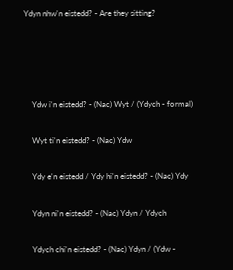Ydyn nhw'n eistedd? - Are they sitting?




    Ydw i'n eistedd? - (Nac) Wyt / (Ydych - formal)

    Wyt ti'n eistedd? - (Nac) Ydw

    Ydy e'n eistedd / Ydy hi'n eistedd? - (Nac) Ydy

    Ydyn ni'n eistedd? - (Nac) Ydyn / Ydych

    Ydych chi'n eistedd? - (Nac) Ydyn / (Ydw -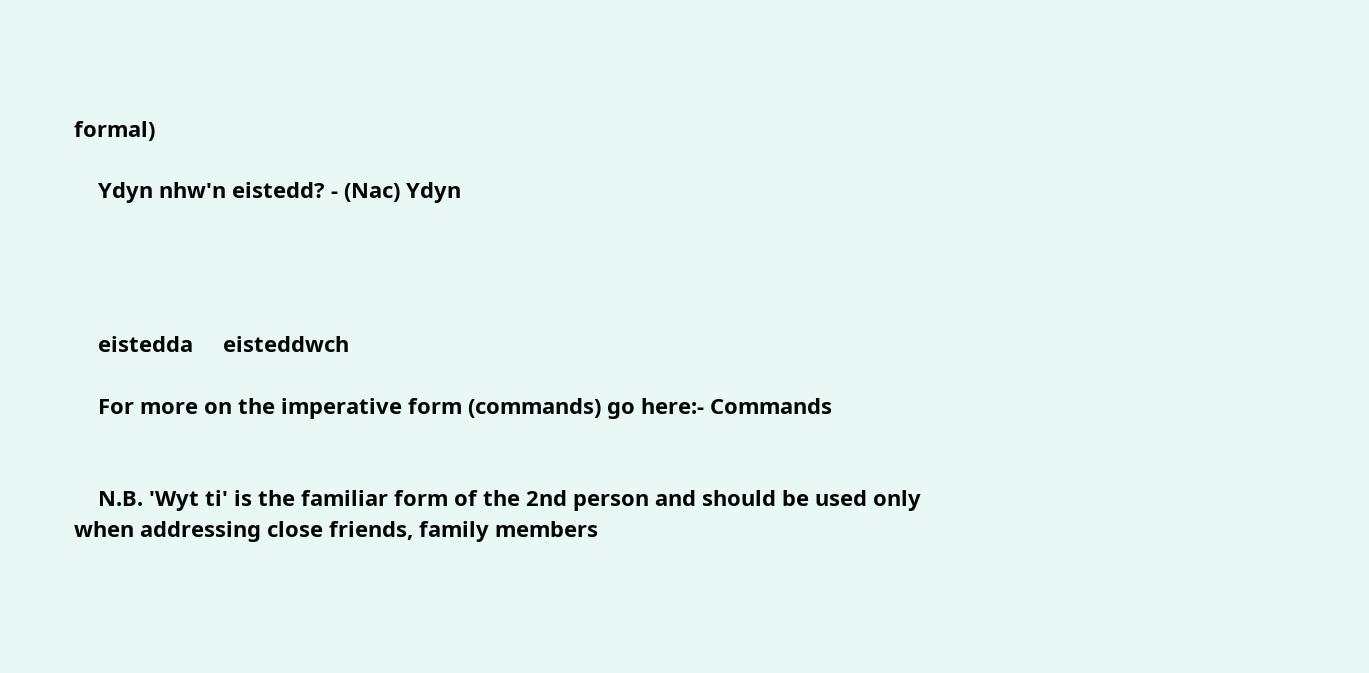formal)

    Ydyn nhw'n eistedd? - (Nac) Ydyn




    eistedda     eisteddwch

    For more on the imperative form (commands) go here:- Commands


    N.B. 'Wyt ti' is the familiar form of the 2nd person and should be used only when addressing close friends, family members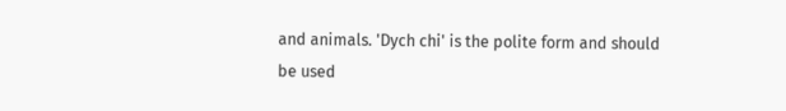and animals. 'Dych chi' is the polite form and should be used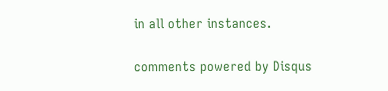in all other instances.

comments powered by Disqus